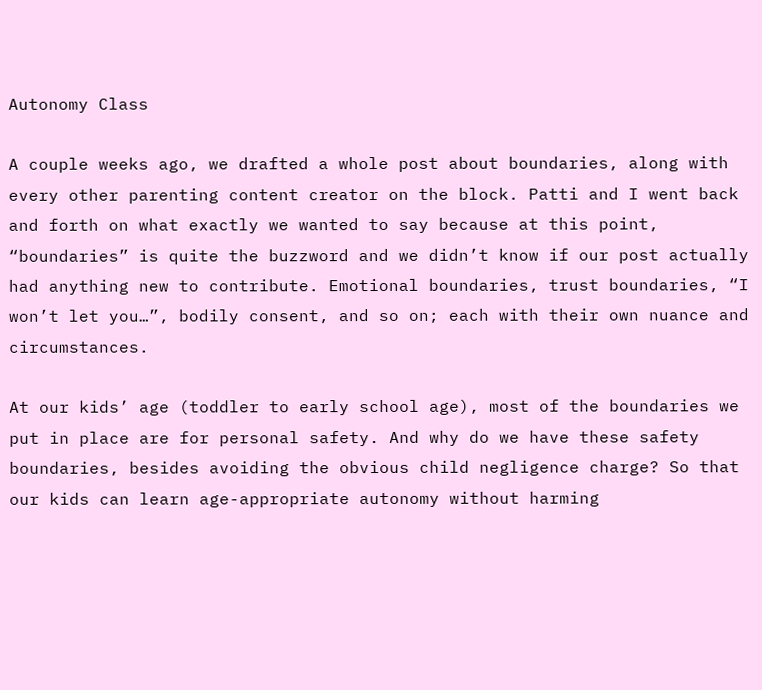Autonomy Class

A couple weeks ago, we drafted a whole post about boundaries, along with every other parenting content creator on the block. Patti and I went back and forth on what exactly we wanted to say because at this point, “boundaries” is quite the buzzword and we didn’t know if our post actually had anything new to contribute. Emotional boundaries, trust boundaries, “I won’t let you…”, bodily consent, and so on; each with their own nuance and circumstances.

At our kids’ age (toddler to early school age), most of the boundaries we put in place are for personal safety. And why do we have these safety boundaries, besides avoiding the obvious child negligence charge? So that our kids can learn age-appropriate autonomy without harming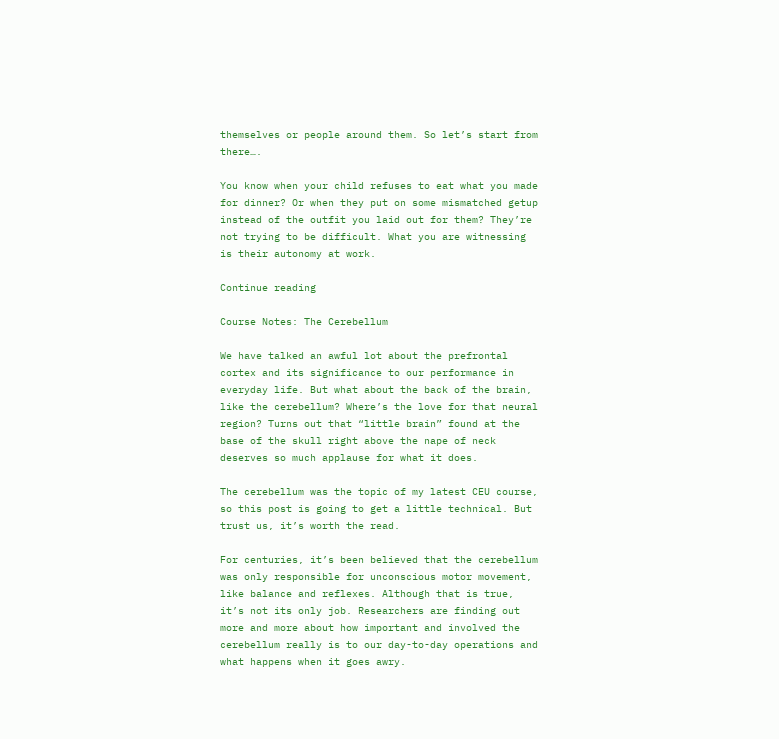themselves or people around them. So let’s start from there….

You know when your child refuses to eat what you made for dinner? Or when they put on some mismatched getup instead of the outfit you laid out for them? They’re not trying to be difficult. What you are witnessing is their autonomy at work.

Continue reading

Course Notes: The Cerebellum

We have talked an awful lot about the prefrontal cortex and its significance to our performance in everyday life. But what about the back of the brain, like the cerebellum? Where’s the love for that neural region? Turns out that “little brain” found at the base of the skull right above the nape of neck deserves so much applause for what it does.

The cerebellum was the topic of my latest CEU course, so this post is going to get a little technical. But trust us, it’s worth the read.

For centuries, it’s been believed that the cerebellum was only responsible for unconscious motor movement, like balance and reflexes. Although that is true, it’s not its only job. Researchers are finding out more and more about how important and involved the cerebellum really is to our day-to-day operations and what happens when it goes awry.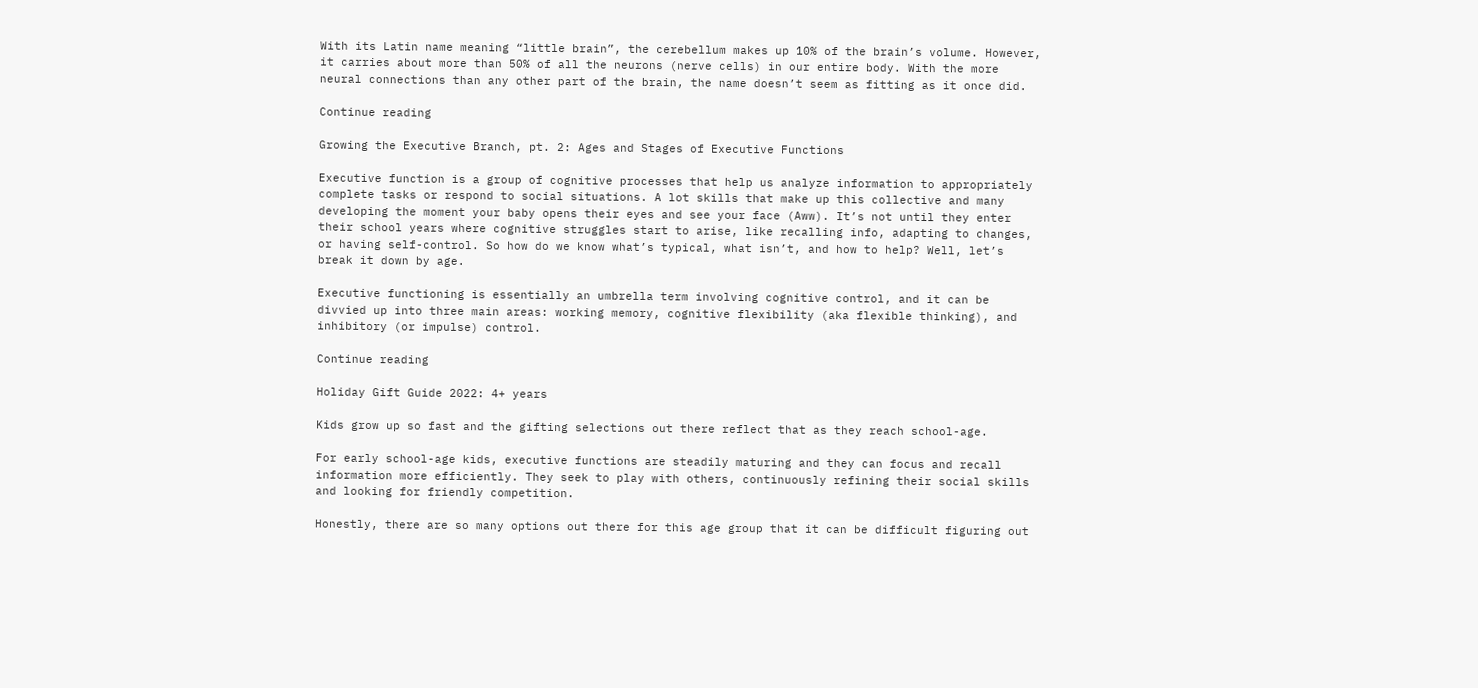With its Latin name meaning “little brain”, the cerebellum makes up 10% of the brain’s volume. However, it carries about more than 50% of all the neurons (nerve cells) in our entire body. With the more neural connections than any other part of the brain, the name doesn’t seem as fitting as it once did.

Continue reading

Growing the Executive Branch, pt. 2: Ages and Stages of Executive Functions

Executive function is a group of cognitive processes that help us analyze information to appropriately complete tasks or respond to social situations. A lot skills that make up this collective and many developing the moment your baby opens their eyes and see your face (Aww). It’s not until they enter their school years where cognitive struggles start to arise, like recalling info, adapting to changes, or having self-control. So how do we know what’s typical, what isn’t, and how to help? Well, let’s break it down by age.

Executive functioning is essentially an umbrella term involving cognitive control, and it can be divvied up into three main areas: working memory, cognitive flexibility (aka flexible thinking), and inhibitory (or impulse) control.

Continue reading

Holiday Gift Guide 2022: 4+ years

Kids grow up so fast and the gifting selections out there reflect that as they reach school-age.

For early school-age kids, executive functions are steadily maturing and they can focus and recall information more efficiently. They seek to play with others, continuously refining their social skills and looking for friendly competition.

Honestly, there are so many options out there for this age group that it can be difficult figuring out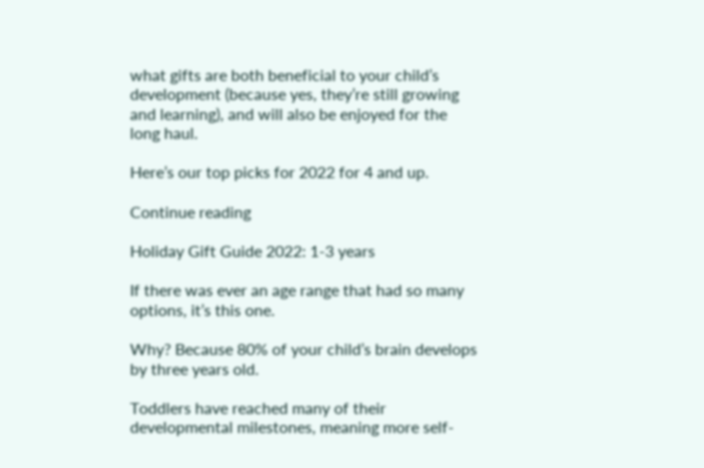what gifts are both beneficial to your child’s development (because yes, they’re still growing and learning), and will also be enjoyed for the long haul.

Here’s our top picks for 2022 for 4 and up.

Continue reading

Holiday Gift Guide 2022: 1-3 years

If there was ever an age range that had so many options, it’s this one.

Why? Because 80% of your child’s brain develops by three years old.

Toddlers have reached many of their developmental milestones, meaning more self-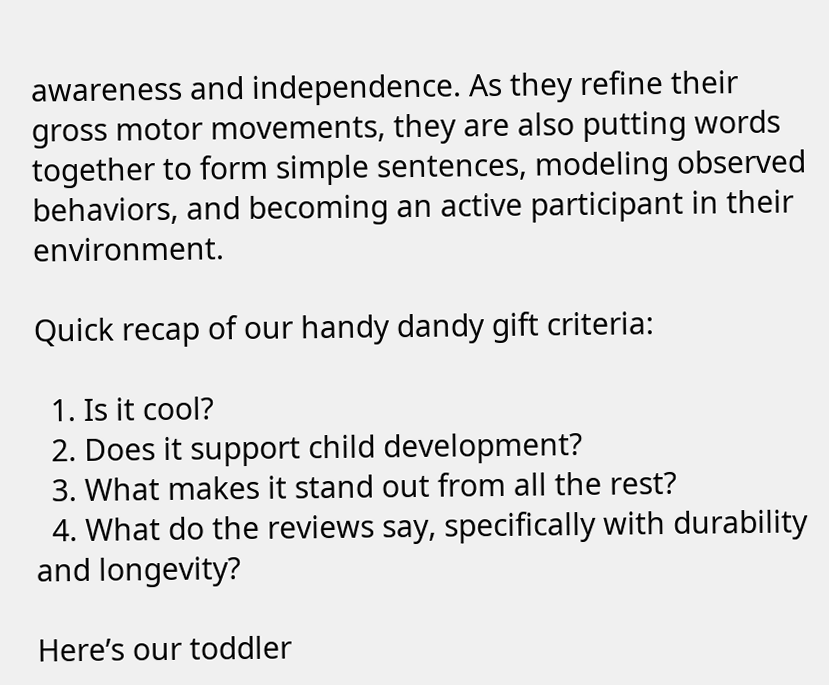awareness and independence. As they refine their gross motor movements, they are also putting words together to form simple sentences, modeling observed behaviors, and becoming an active participant in their environment.

Quick recap of our handy dandy gift criteria:

  1. Is it cool?
  2. Does it support child development?
  3. What makes it stand out from all the rest?
  4. What do the reviews say, specifically with durability and longevity?

Here’s our toddler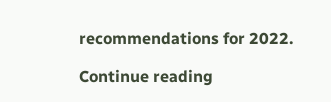recommendations for 2022.

Continue reading